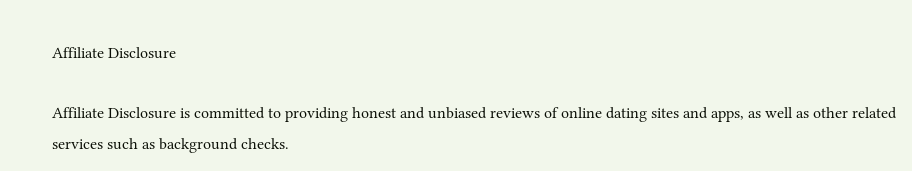Affiliate Disclosure

Affiliate Disclosure is committed to providing honest and unbiased reviews of online dating sites and apps, as well as other related services such as background checks.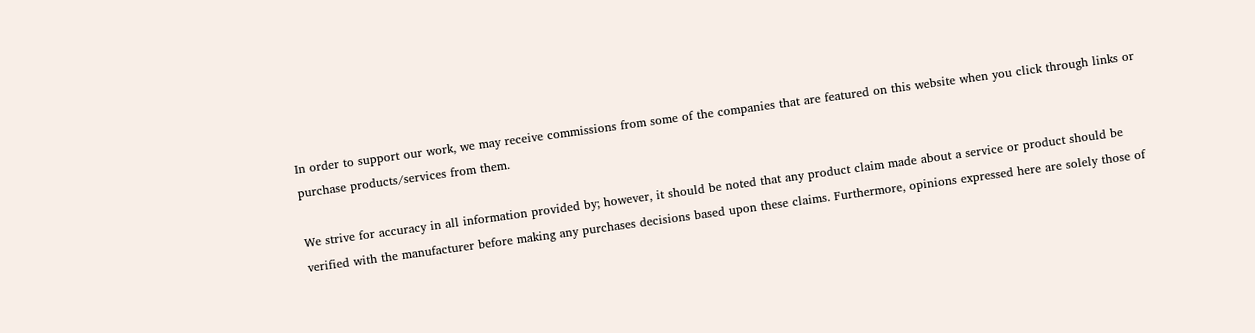In order to support our work, we may receive commissions from some of the companies that are featured on this website when you click through links or purchase products/services from them.

We strive for accuracy in all information provided by; however, it should be noted that any product claim made about a service or product should be verified with the manufacturer before making any purchases decisions based upon these claims. Furthermore, opinions expressed here are solely those of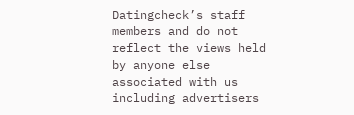Datingcheck’s staff members and do not reflect the views held by anyone else associated with us including advertisers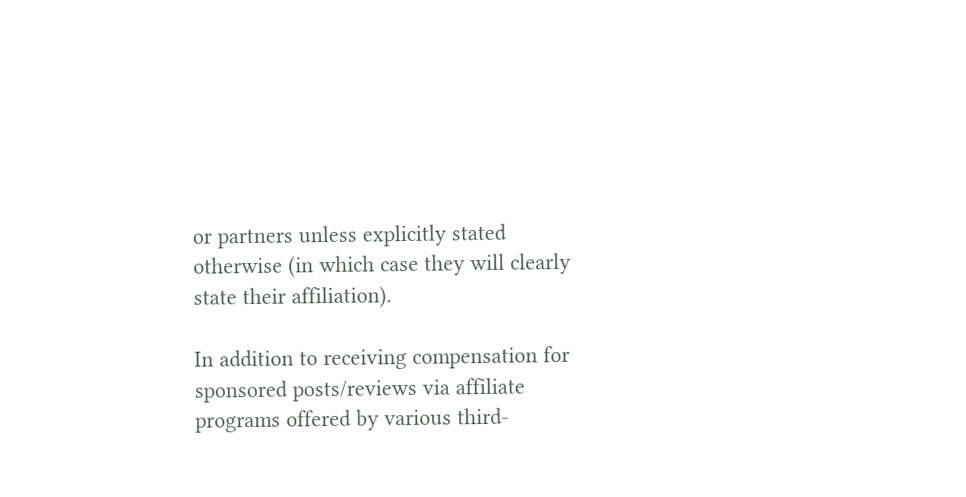or partners unless explicitly stated otherwise (in which case they will clearly state their affiliation).

In addition to receiving compensation for sponsored posts/reviews via affiliate programs offered by various third-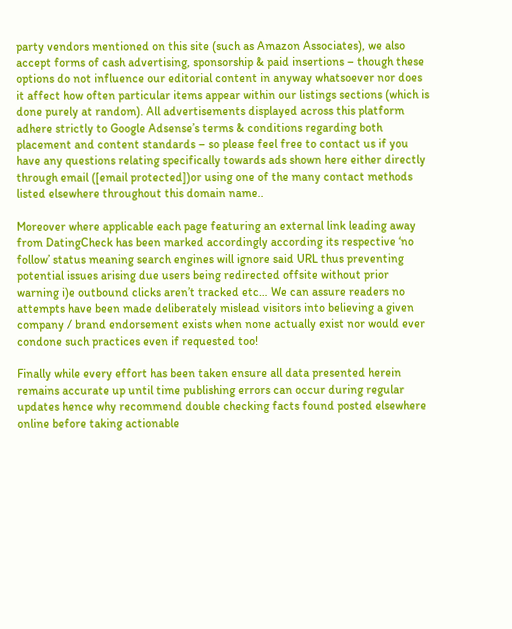party vendors mentioned on this site (such as Amazon Associates), we also accept forms of cash advertising, sponsorship & paid insertions – though these options do not influence our editorial content in anyway whatsoever nor does it affect how often particular items appear within our listings sections (which is done purely at random). All advertisements displayed across this platform adhere strictly to Google Adsense’s terms & conditions regarding both placement and content standards – so please feel free to contact us if you have any questions relating specifically towards ads shown here either directly through email ([email protected])or using one of the many contact methods listed elsewhere throughout this domain name..

Moreover where applicable each page featuring an external link leading away from DatingCheck has been marked accordingly according its respective ‘no follow’ status meaning search engines will ignore said URL thus preventing potential issues arising due users being redirected offsite without prior warning i)e outbound clicks aren’t tracked etc… We can assure readers no attempts have been made deliberately mislead visitors into believing a given company / brand endorsement exists when none actually exist nor would ever condone such practices even if requested too!

Finally while every effort has been taken ensure all data presented herein remains accurate up until time publishing errors can occur during regular updates hence why recommend double checking facts found posted elsewhere online before taking actionable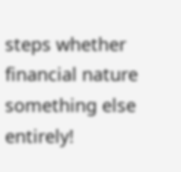steps whether financial nature something else entirely!